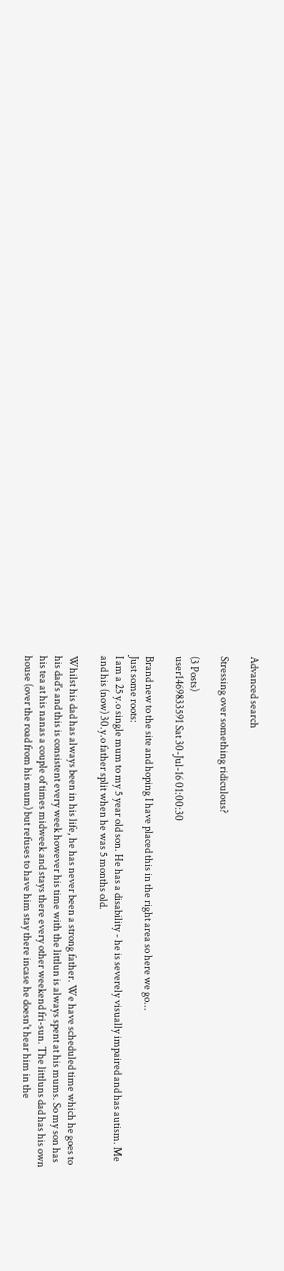Advanced search

Stressing over something ridiculous?

(3 Posts)
user1469833591 Sat 30-Jul-16 01:00:30

Brand new to the site and hoping I have placed this in the right area so here we go...
Just some roots:
I am a 25 y.o single mum to my 5 year old son. He has a disability - he is severely visually impaired and has autism. Me and his (now) 30.y.o father split when he was 5 months old.

Whilst his dad has always been in his life, he has never been a strong father. We have scheduled time which he goes to his dad's and this is consistent every week however his time with the littlun is always spent at his mums. So my son has his tea at his nanas a couple of times midweek and stays there every other weekend fri-sun. The littluns dad has his own house (over the road from his mum) but refuses to have him stay there incase he doesn't hear him in the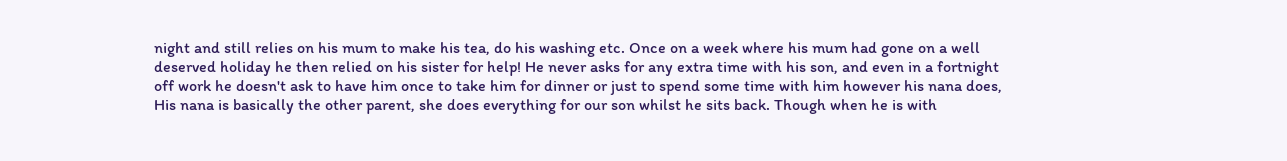night and still relies on his mum to make his tea, do his washing etc. Once on a week where his mum had gone on a well deserved holiday he then relied on his sister for help! He never asks for any extra time with his son, and even in a fortnight off work he doesn't ask to have him once to take him for dinner or just to spend some time with him however his nana does, His nana is basically the other parent, she does everything for our son whilst he sits back. Though when he is with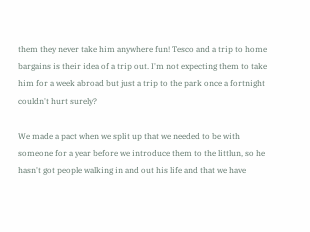them they never take him anywhere fun! Tesco and a trip to home bargains is their idea of a trip out. I'm not expecting them to take him for a week abroad but just a trip to the park once a fortnight couldn't hurt surely?

We made a pact when we split up that we needed to be with someone for a year before we introduce them to the littlun, so he hasn't got people walking in and out his life and that we have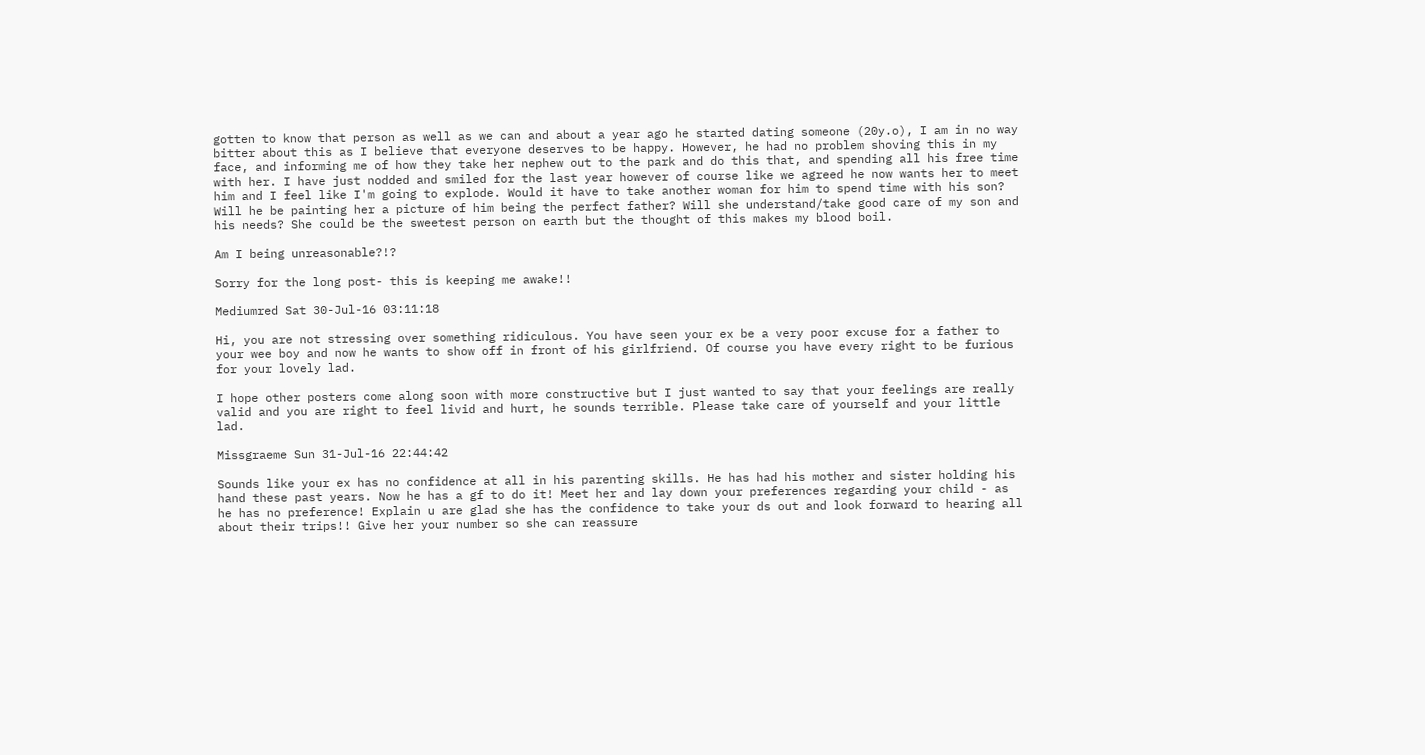gotten to know that person as well as we can and about a year ago he started dating someone (20y.o), I am in no way bitter about this as I believe that everyone deserves to be happy. However, he had no problem shoving this in my face, and informing me of how they take her nephew out to the park and do this that, and spending all his free time with her. I have just nodded and smiled for the last year however of course like we agreed he now wants her to meet him and I feel like I'm going to explode. Would it have to take another woman for him to spend time with his son? Will he be painting her a picture of him being the perfect father? Will she understand/take good care of my son and his needs? She could be the sweetest person on earth but the thought of this makes my blood boil.

Am I being unreasonable?!?

Sorry for the long post- this is keeping me awake!!

Mediumred Sat 30-Jul-16 03:11:18

Hi, you are not stressing over something ridiculous. You have seen your ex be a very poor excuse for a father to your wee boy and now he wants to show off in front of his girlfriend. Of course you have every right to be furious for your lovely lad.

I hope other posters come along soon with more constructive but I just wanted to say that your feelings are really valid and you are right to feel livid and hurt, he sounds terrible. Please take care of yourself and your little lad.

Missgraeme Sun 31-Jul-16 22:44:42

Sounds like your ex has no confidence at all in his parenting skills. He has had his mother and sister holding his hand these past years. Now he has a gf to do it! Meet her and lay down your preferences regarding your child - as he has no preference! Explain u are glad she has the confidence to take your ds out and look forward to hearing all about their trips!! Give her your number so she can reassure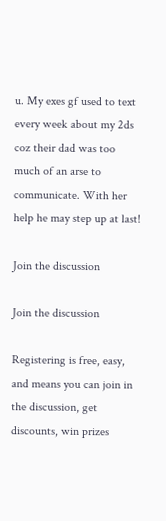u. My exes gf used to text every week about my 2ds coz their dad was too much of an arse to communicate. With her help he may step up at last!

Join the discussion

Join the discussion

Registering is free, easy, and means you can join in the discussion, get discounts, win prizes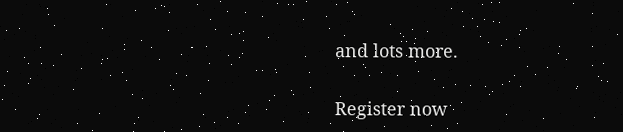and lots more.

Register now